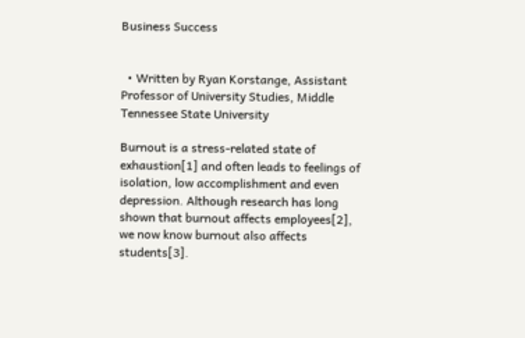Business Success


  • Written by Ryan Korstange, Assistant Professor of University Studies, Middle Tennessee State University

Burnout is a stress-related state of exhaustion[1] and often leads to feelings of isolation, low accomplishment and even depression. Although research has long shown that burnout affects employees[2], we now know burnout also affects students[3].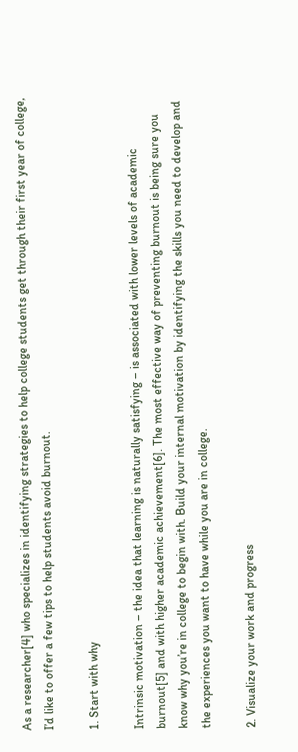As a researcher[4] who specializes in identifying strategies to help college students get through their first year of college, I’d like to offer a few tips to help students avoid burnout.

1. Start with why

Intrinsic motivation – the idea that learning is naturally satisfying – is associated with lower levels of academic burnout[5] and with higher academic achievement[6]. The most effective way of preventing burnout is being sure you know why you’re in college to begin with. Build your internal motivation by identifying the skills you need to develop and the experiences you want to have while you are in college.

2. Visualize your work and progress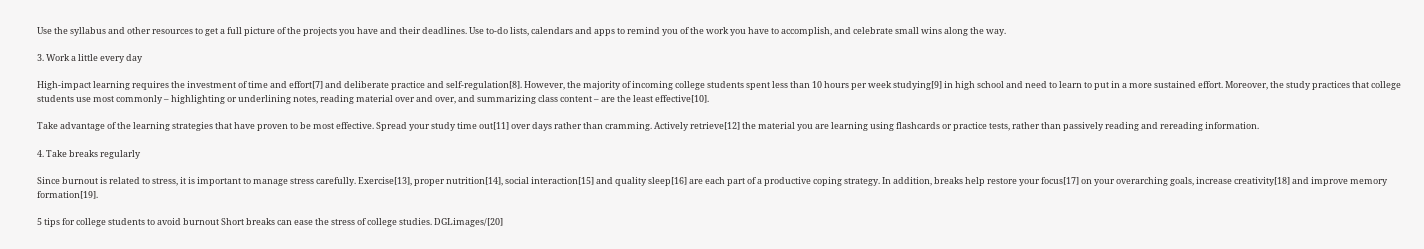Use the syllabus and other resources to get a full picture of the projects you have and their deadlines. Use to-do lists, calendars and apps to remind you of the work you have to accomplish, and celebrate small wins along the way.

3. Work a little every day

High-impact learning requires the investment of time and effort[7] and deliberate practice and self-regulation[8]. However, the majority of incoming college students spent less than 10 hours per week studying[9] in high school and need to learn to put in a more sustained effort. Moreover, the study practices that college students use most commonly – highlighting or underlining notes, reading material over and over, and summarizing class content – are the least effective[10].

Take advantage of the learning strategies that have proven to be most effective. Spread your study time out[11] over days rather than cramming. Actively retrieve[12] the material you are learning using flashcards or practice tests, rather than passively reading and rereading information.

4. Take breaks regularly

Since burnout is related to stress, it is important to manage stress carefully. Exercise[13], proper nutrition[14], social interaction[15] and quality sleep[16] are each part of a productive coping strategy. In addition, breaks help restore your focus[17] on your overarching goals, increase creativity[18] and improve memory formation[19].

5 tips for college students to avoid burnout Short breaks can ease the stress of college studies. DGLimages/[20]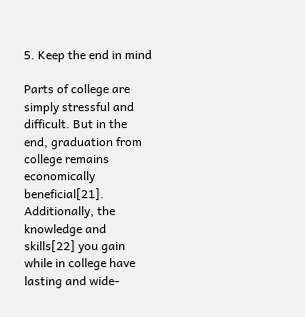5. Keep the end in mind

Parts of college are simply stressful and difficult. But in the end, graduation from college remains economically beneficial[21]. Additionally, the knowledge and skills[22] you gain while in college have lasting and wide-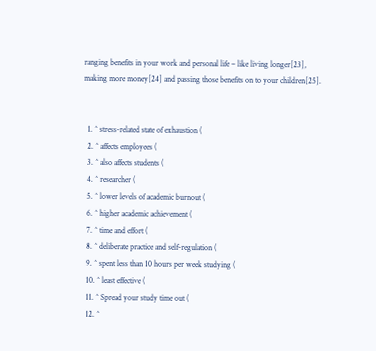ranging benefits in your work and personal life – like living longer[23], making more money[24] and passing those benefits on to your children[25].


  1. ^ stress-related state of exhaustion (
  2. ^ affects employees (
  3. ^ also affects students (
  4. ^ researcher (
  5. ^ lower levels of academic burnout (
  6. ^ higher academic achievement (
  7. ^ time and effort (
  8. ^ deliberate practice and self-regulation (
  9. ^ spent less than 10 hours per week studying (
  10. ^ least effective (
  11. ^ Spread your study time out (
  12. ^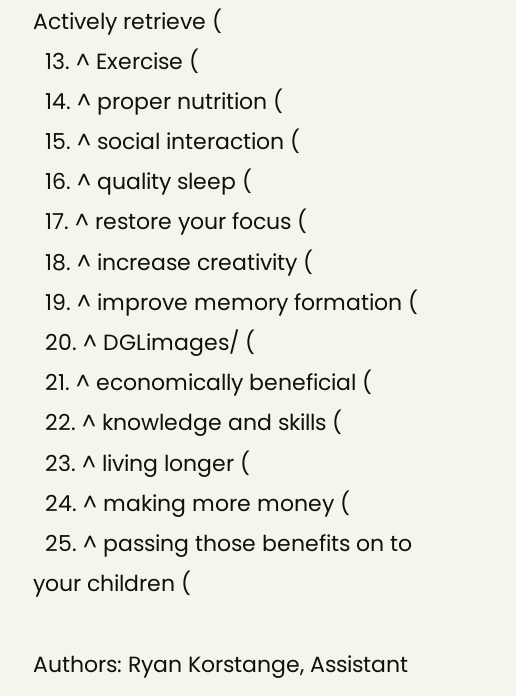Actively retrieve (
  13. ^ Exercise (
  14. ^ proper nutrition (
  15. ^ social interaction (
  16. ^ quality sleep (
  17. ^ restore your focus (
  18. ^ increase creativity (
  19. ^ improve memory formation (
  20. ^ DGLimages/ (
  21. ^ economically beneficial (
  22. ^ knowledge and skills (
  23. ^ living longer (
  24. ^ making more money (
  25. ^ passing those benefits on to your children (

Authors: Ryan Korstange, Assistant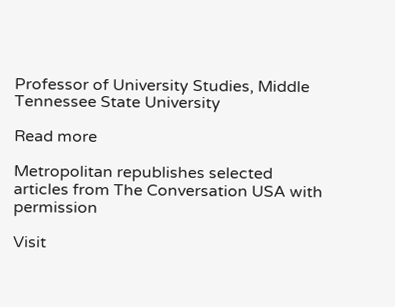Professor of University Studies, Middle Tennessee State University

Read more

Metropolitan republishes selected articles from The Conversation USA with permission

Visit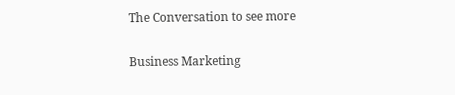The Conversation to see more

Business Marketing